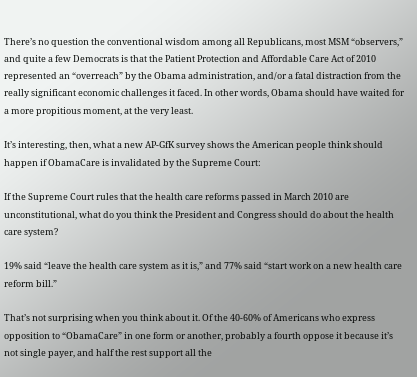There’s no question the conventional wisdom among all Republicans, most MSM “observers,” and quite a few Democrats is that the Patient Protection and Affordable Care Act of 2010 represented an “overreach” by the Obama administration, and/or a fatal distraction from the really significant economic challenges it faced. In other words, Obama should have waited for a more propitious moment, at the very least.

It’s interesting, then, what a new AP-GfK survey shows the American people think should happen if ObamaCare is invalidated by the Supreme Court:

If the Supreme Court rules that the health care reforms passed in March 2010 are unconstitutional, what do you think the President and Congress should do about the health care system?

19% said “leave the health care system as it is,” and 77% said “start work on a new health care reform bill.”

That’s not surprising when you think about it. Of the 40-60% of Americans who express opposition to “ObamaCare” in one form or another, probably a fourth oppose it because it’s not single payer, and half the rest support all the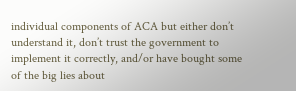individual components of ACA but either don’t understand it, don’t trust the government to implement it correctly, and/or have bought some of the big lies about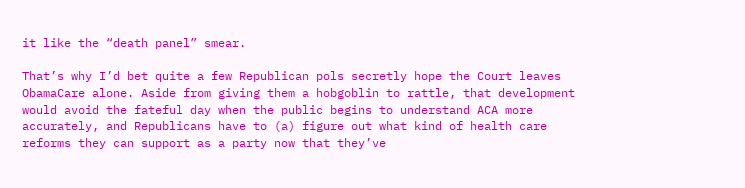it like the “death panel” smear.

That’s why I’d bet quite a few Republican pols secretly hope the Court leaves ObamaCare alone. Aside from giving them a hobgoblin to rattle, that development would avoid the fateful day when the public begins to understand ACA more accurately, and Republicans have to (a) figure out what kind of health care reforms they can support as a party now that they’ve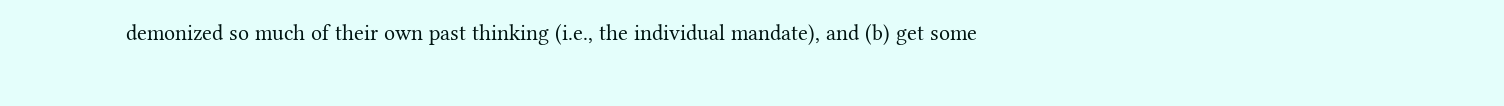demonized so much of their own past thinking (i.e., the individual mandate), and (b) get some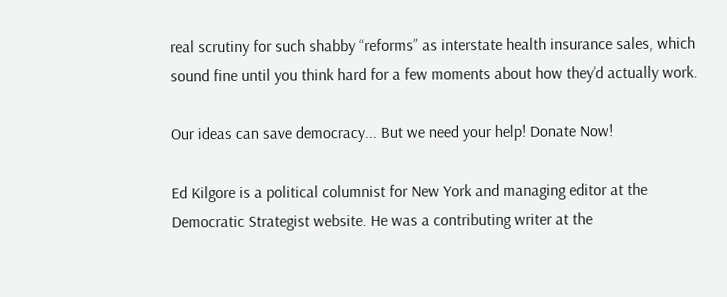real scrutiny for such shabby “reforms” as interstate health insurance sales, which sound fine until you think hard for a few moments about how they’d actually work.

Our ideas can save democracy... But we need your help! Donate Now!

Ed Kilgore is a political columnist for New York and managing editor at the Democratic Strategist website. He was a contributing writer at the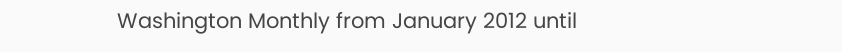Washington Monthly from January 2012 until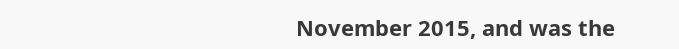November 2015, and was the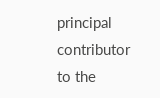principal contributor to the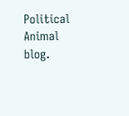Political Animal blog.